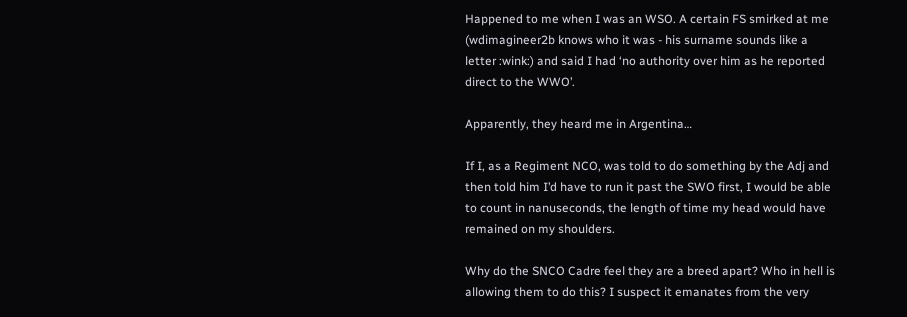Happened to me when I was an WSO. A certain FS smirked at me (wdimagineer2b knows who it was - his surname sounds like a letter :wink:) and said I had ‘no authority over him as he reported direct to the WWO’.

Apparently, they heard me in Argentina…

If I, as a Regiment NCO, was told to do something by the Adj and then told him I’d have to run it past the SWO first, I would be able to count in nanuseconds, the length of time my head would have remained on my shoulders.

Why do the SNCO Cadre feel they are a breed apart? Who in hell is allowing them to do this? I suspect it emanates from the very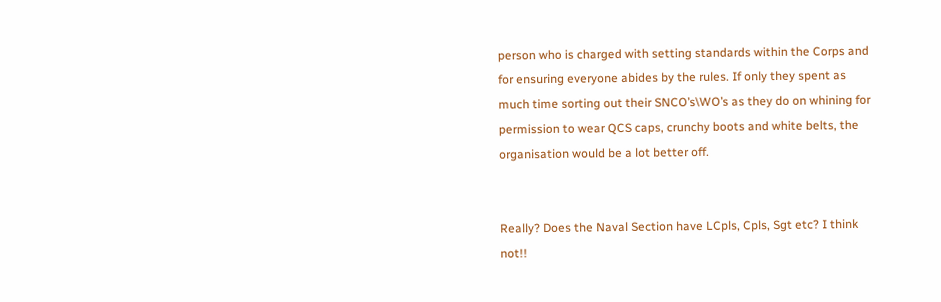person who is charged with setting standards within the Corps and for ensuring everyone abides by the rules. If only they spent as much time sorting out their SNCO’s\WO’s as they do on whining for permission to wear QCS caps, crunchy boots and white belts, the organisation would be a lot better off.


Really? Does the Naval Section have LCpls, Cpls, Sgt etc? I think not!!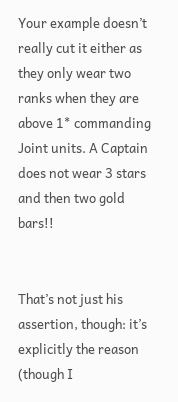Your example doesn’t really cut it either as they only wear two ranks when they are above 1* commanding Joint units. A Captain does not wear 3 stars and then two gold bars!!


That’s not just his assertion, though: it’s explicitly the reason (though I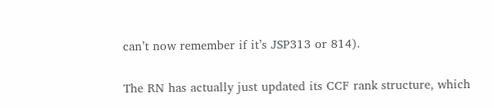can’t now remember if it’s JSP313 or 814).

The RN has actually just updated its CCF rank structure, which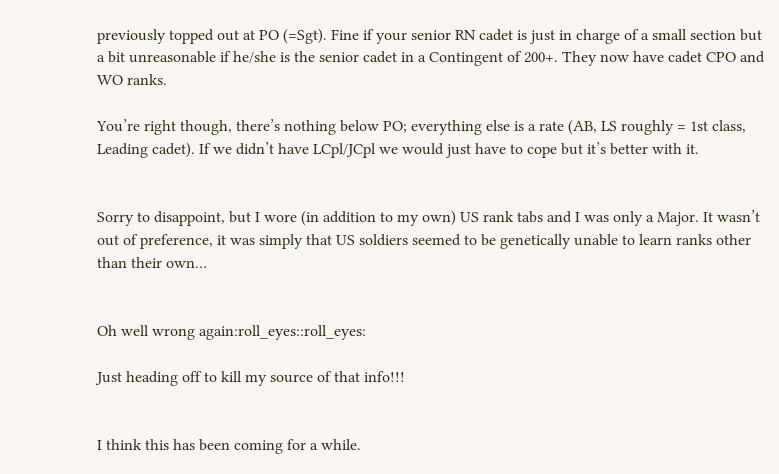previously topped out at PO (=Sgt). Fine if your senior RN cadet is just in charge of a small section but a bit unreasonable if he/she is the senior cadet in a Contingent of 200+. They now have cadet CPO and WO ranks.

You’re right though, there’s nothing below PO; everything else is a rate (AB, LS roughly = 1st class, Leading cadet). If we didn’t have LCpl/JCpl we would just have to cope but it’s better with it.


Sorry to disappoint, but I wore (in addition to my own) US rank tabs and I was only a Major. It wasn’t out of preference, it was simply that US soldiers seemed to be genetically unable to learn ranks other than their own…


Oh well wrong again:roll_eyes::roll_eyes:

Just heading off to kill my source of that info!!!


I think this has been coming for a while.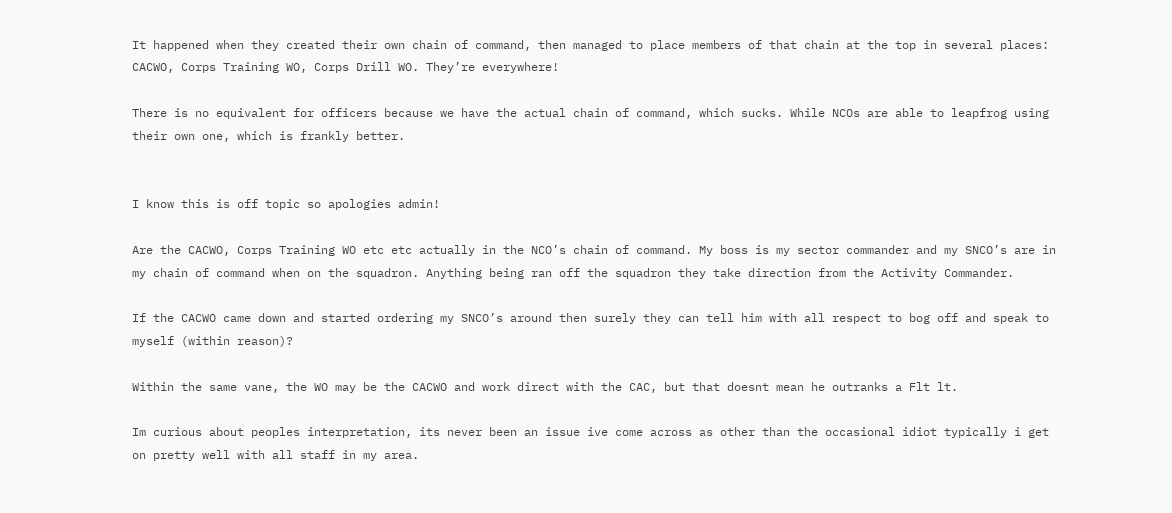It happened when they created their own chain of command, then managed to place members of that chain at the top in several places: CACWO, Corps Training WO, Corps Drill WO. They’re everywhere!

There is no equivalent for officers because we have the actual chain of command, which sucks. While NCOs are able to leapfrog using their own one, which is frankly better.


I know this is off topic so apologies admin!

Are the CACWO, Corps Training WO etc etc actually in the NCO’s chain of command. My boss is my sector commander and my SNCO’s are in my chain of command when on the squadron. Anything being ran off the squadron they take direction from the Activity Commander.

If the CACWO came down and started ordering my SNCO’s around then surely they can tell him with all respect to bog off and speak to myself (within reason)?

Within the same vane, the WO may be the CACWO and work direct with the CAC, but that doesnt mean he outranks a Flt lt.

Im curious about peoples interpretation, its never been an issue ive come across as other than the occasional idiot typically i get on pretty well with all staff in my area.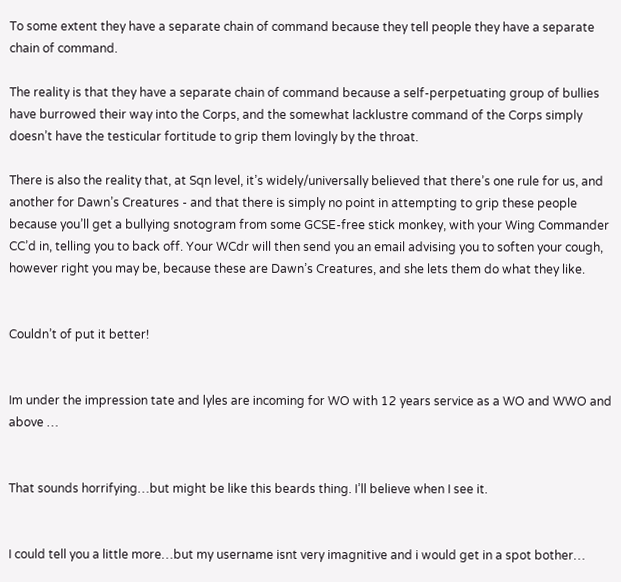To some extent they have a separate chain of command because they tell people they have a separate chain of command.

The reality is that they have a separate chain of command because a self-perpetuating group of bullies have burrowed their way into the Corps, and the somewhat lacklustre command of the Corps simply doesn’t have the testicular fortitude to grip them lovingly by the throat.

There is also the reality that, at Sqn level, it’s widely/universally believed that there’s one rule for us, and another for Dawn’s Creatures - and that there is simply no point in attempting to grip these people because you’ll get a bullying snotogram from some GCSE-free stick monkey, with your Wing Commander CC’d in, telling you to back off. Your WCdr will then send you an email advising you to soften your cough, however right you may be, because these are Dawn’s Creatures, and she lets them do what they like.


Couldn’t of put it better!


Im under the impression tate and lyles are incoming for WO with 12 years service as a WO and WWO and above …


That sounds horrifying…but might be like this beards thing. I’ll believe when I see it.


I could tell you a little more…but my username isnt very imagnitive and i would get in a spot bother…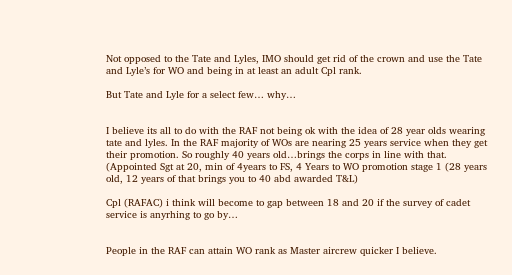Not opposed to the Tate and Lyles, IMO should get rid of the crown and use the Tate and Lyle’s for WO and being in at least an adult Cpl rank.

But Tate and Lyle for a select few… why…


I believe its all to do with the RAF not being ok with the idea of 28 year olds wearing tate and lyles. In the RAF majority of WOs are nearing 25 years service when they get their promotion. So roughly 40 years old…brings the corps in line with that. (Appointed Sgt at 20, min of 4years to FS, 4 Years to WO promotion stage 1 (28 years old, 12 years of that brings you to 40 abd awarded T&L)

Cpl (RAFAC) i think will become to gap between 18 and 20 if the survey of cadet service is anyrhing to go by…


People in the RAF can attain WO rank as Master aircrew quicker I believe.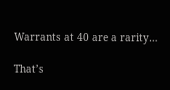Warrants at 40 are a rarity…

That’s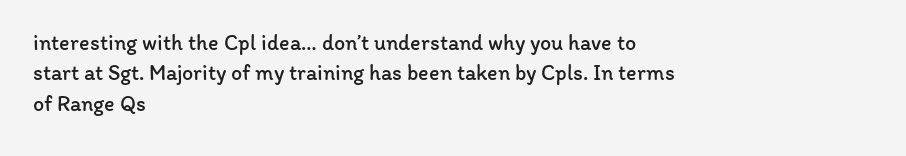interesting with the Cpl idea… don’t understand why you have to start at Sgt. Majority of my training has been taken by Cpls. In terms of Range Qs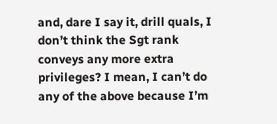and, dare I say it, drill quals, I don’t think the Sgt rank conveys any more extra privileges? I mean, I can’t do any of the above because I’m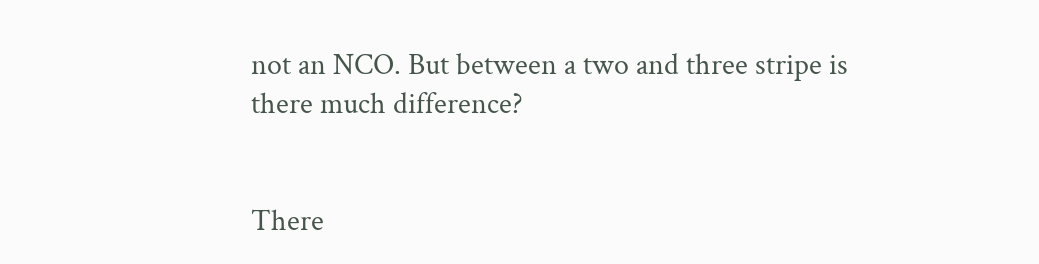not an NCO. But between a two and three stripe is there much difference?


There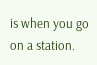is when you go on a station.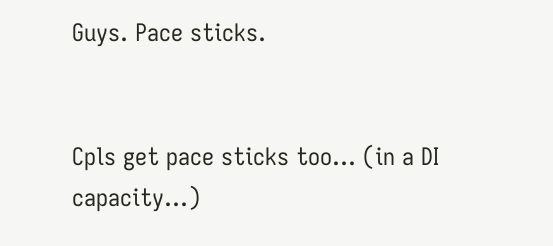Guys. Pace sticks.


Cpls get pace sticks too… (in a DI capacity…)